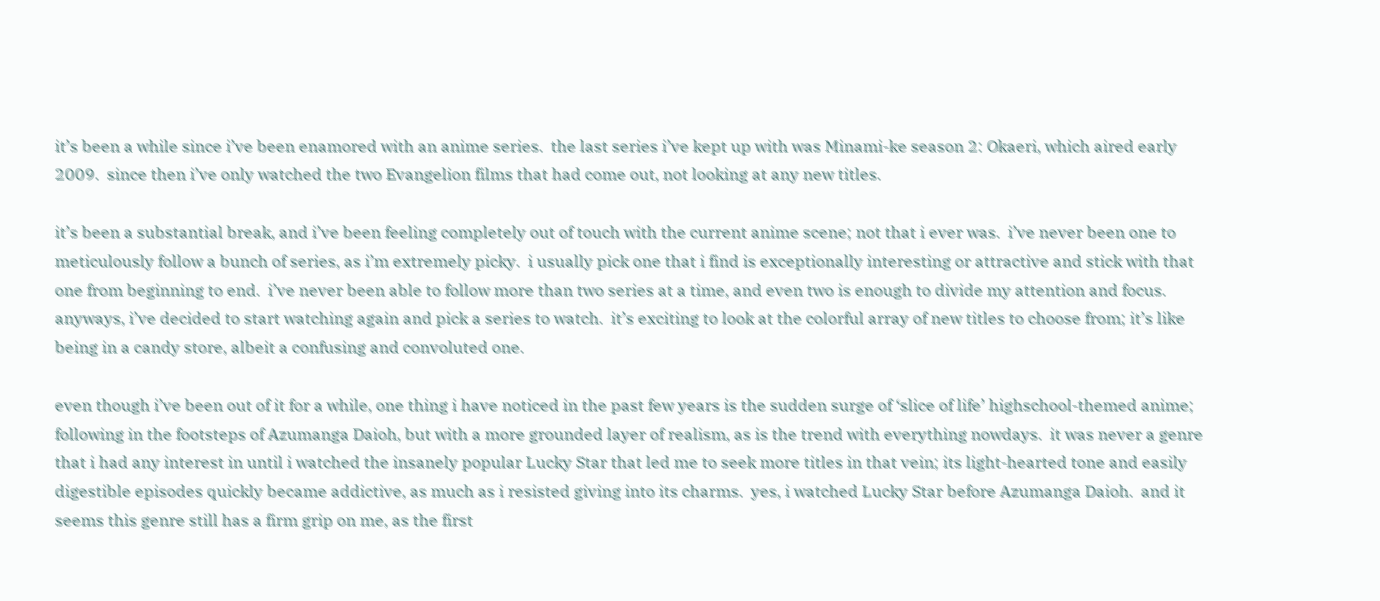it’s been a while since i’ve been enamored with an anime series.  the last series i’ve kept up with was Minami-ke season 2: Okaeri, which aired early 2009.  since then i’ve only watched the two Evangelion films that had come out, not looking at any new titles.

it’s been a substantial break, and i’ve been feeling completely out of touch with the current anime scene; not that i ever was.  i’ve never been one to meticulously follow a bunch of series, as i’m extremely picky.  i usually pick one that i find is exceptionally interesting or attractive and stick with that one from beginning to end.  i’ve never been able to follow more than two series at a time, and even two is enough to divide my attention and focus.  anyways, i’ve decided to start watching again and pick a series to watch.  it’s exciting to look at the colorful array of new titles to choose from; it’s like being in a candy store, albeit a confusing and convoluted one.

even though i’ve been out of it for a while, one thing i have noticed in the past few years is the sudden surge of ‘slice of life’ highschool-themed anime; following in the footsteps of Azumanga Daioh, but with a more grounded layer of realism, as is the trend with everything nowdays.  it was never a genre that i had any interest in until i watched the insanely popular Lucky Star that led me to seek more titles in that vein; its light-hearted tone and easily digestible episodes quickly became addictive, as much as i resisted giving into its charms.  yes, i watched Lucky Star before Azumanga Daioh.  and it seems this genre still has a firm grip on me, as the first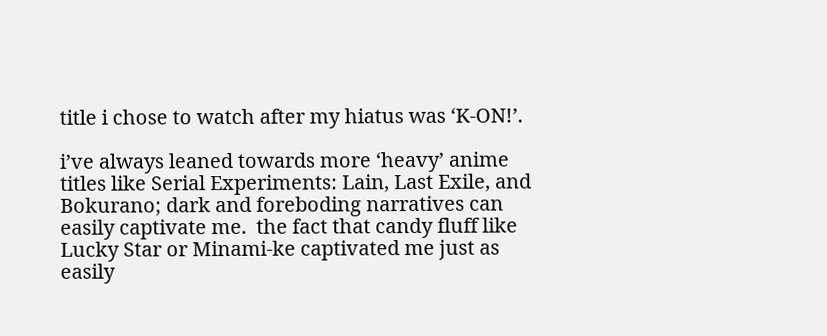title i chose to watch after my hiatus was ‘K-ON!’.

i’ve always leaned towards more ‘heavy’ anime titles like Serial Experiments: Lain, Last Exile, and Bokurano; dark and foreboding narratives can easily captivate me.  the fact that candy fluff like Lucky Star or Minami-ke captivated me just as easily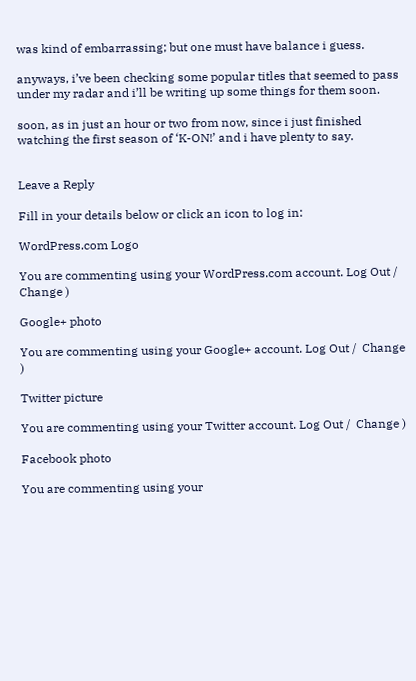was kind of embarrassing; but one must have balance i guess.

anyways, i’ve been checking some popular titles that seemed to pass under my radar and i’ll be writing up some things for them soon.

soon, as in just an hour or two from now, since i just finished watching the first season of ‘K-ON!’ and i have plenty to say.


Leave a Reply

Fill in your details below or click an icon to log in:

WordPress.com Logo

You are commenting using your WordPress.com account. Log Out /  Change )

Google+ photo

You are commenting using your Google+ account. Log Out /  Change )

Twitter picture

You are commenting using your Twitter account. Log Out /  Change )

Facebook photo

You are commenting using your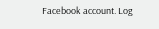Facebook account. Log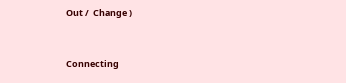Out /  Change )


Connecting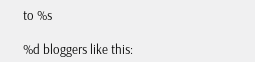to %s

%d bloggers like this: